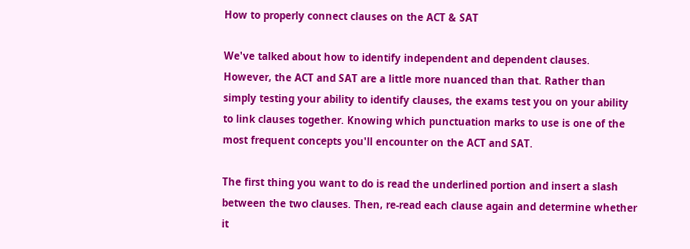How to properly connect clauses on the ACT & SAT

We've talked about how to identify independent and dependent clauses. However, the ACT and SAT are a little more nuanced than that. Rather than simply testing your ability to identify clauses, the exams test you on your ability to link clauses together. Knowing which punctuation marks to use is one of the most frequent concepts you'll encounter on the ACT and SAT.

The first thing you want to do is read the underlined portion and insert a slash between the two clauses. Then, re-read each clause again and determine whether it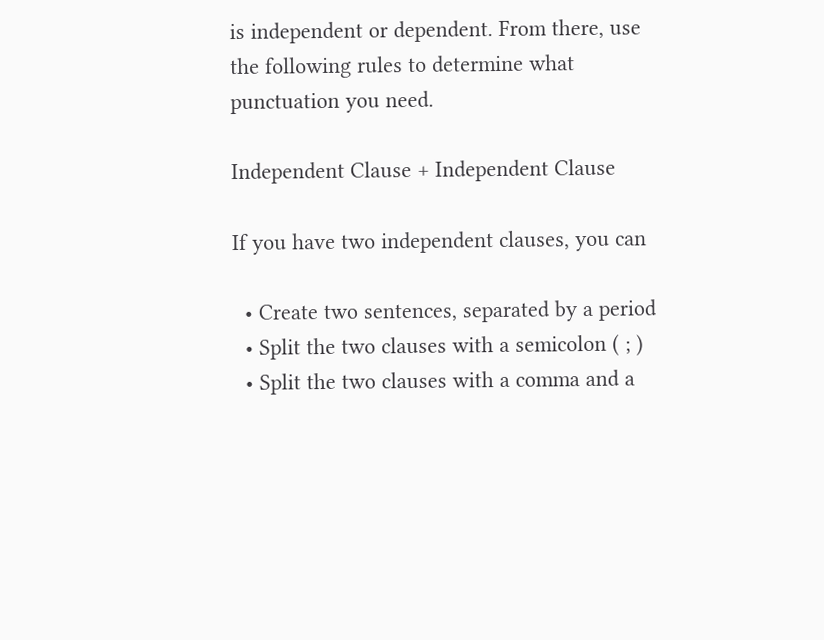is independent or dependent. From there, use the following rules to determine what punctuation you need.

Independent Clause + Independent Clause

If you have two independent clauses, you can

  • Create two sentences, separated by a period
  • Split the two clauses with a semicolon ( ; )
  • Split the two clauses with a comma and a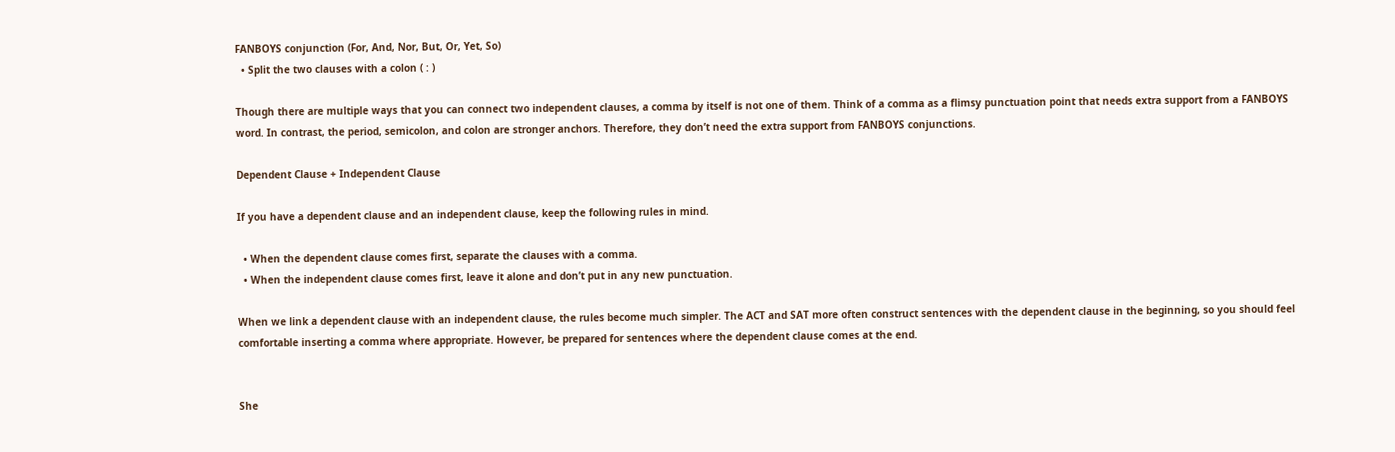FANBOYS conjunction (For, And, Nor, But, Or, Yet, So)
  • Split the two clauses with a colon ( : )

Though there are multiple ways that you can connect two independent clauses, a comma by itself is not one of them. Think of a comma as a flimsy punctuation point that needs extra support from a FANBOYS word. In contrast, the period, semicolon, and colon are stronger anchors. Therefore, they don’t need the extra support from FANBOYS conjunctions.

Dependent Clause + Independent Clause

If you have a dependent clause and an independent clause, keep the following rules in mind.

  • When the dependent clause comes first, separate the clauses with a comma.
  • When the independent clause comes first, leave it alone and don’t put in any new punctuation.

When we link a dependent clause with an independent clause, the rules become much simpler. The ACT and SAT more often construct sentences with the dependent clause in the beginning, so you should feel comfortable inserting a comma where appropriate. However, be prepared for sentences where the dependent clause comes at the end.


She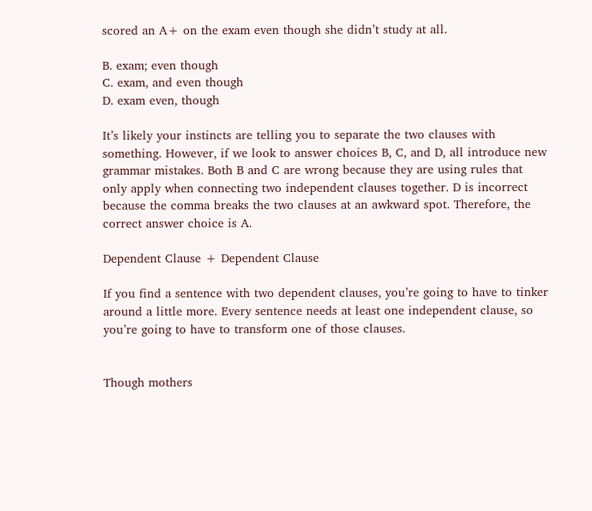scored an A+ on the exam even though she didn’t study at all.

B. exam; even though
C. exam, and even though
D. exam even, though

It’s likely your instincts are telling you to separate the two clauses with something. However, if we look to answer choices B, C, and D, all introduce new grammar mistakes. Both B and C are wrong because they are using rules that only apply when connecting two independent clauses together. D is incorrect because the comma breaks the two clauses at an awkward spot. Therefore, the correct answer choice is A.

Dependent Clause + Dependent Clause

If you find a sentence with two dependent clauses, you’re going to have to tinker around a little more. Every sentence needs at least one independent clause, so you’re going to have to transform one of those clauses.


Though mothers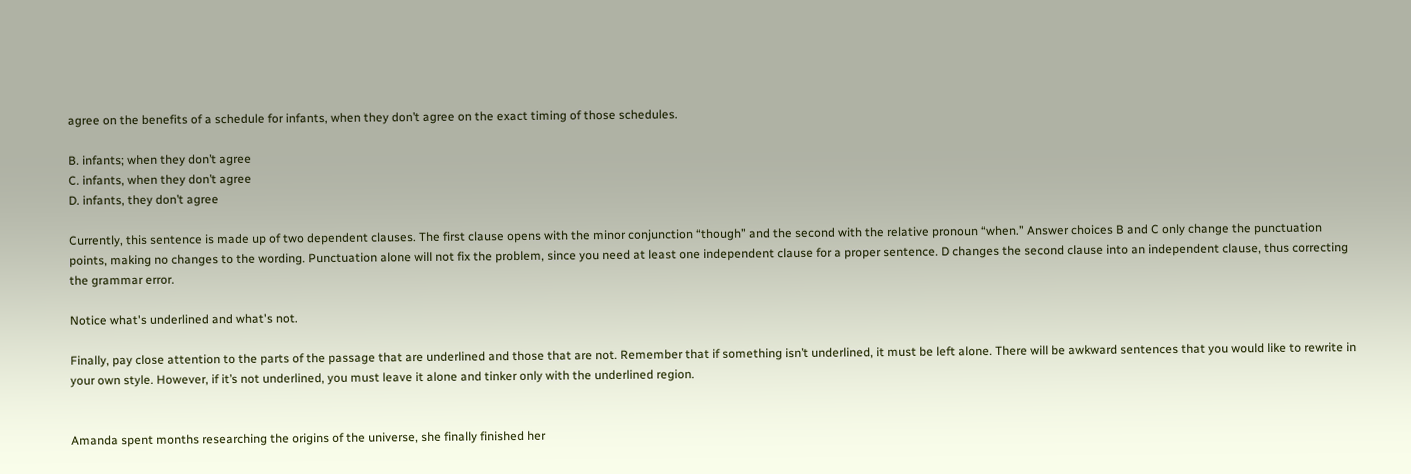agree on the benefits of a schedule for infants, when they don’t agree on the exact timing of those schedules.

B. infants; when they don’t agree
C. infants, when they don’t agree
D. infants, they don’t agree

Currently, this sentence is made up of two dependent clauses. The first clause opens with the minor conjunction “though” and the second with the relative pronoun “when.” Answer choices B and C only change the punctuation points, making no changes to the wording. Punctuation alone will not fix the problem, since you need at least one independent clause for a proper sentence. D changes the second clause into an independent clause, thus correcting the grammar error.

Notice what's underlined and what's not.

Finally, pay close attention to the parts of the passage that are underlined and those that are not. Remember that if something isn’t underlined, it must be left alone. There will be awkward sentences that you would like to rewrite in your own style. However, if it’s not underlined, you must leave it alone and tinker only with the underlined region.


Amanda spent months researching the origins of the universe, she finally finished her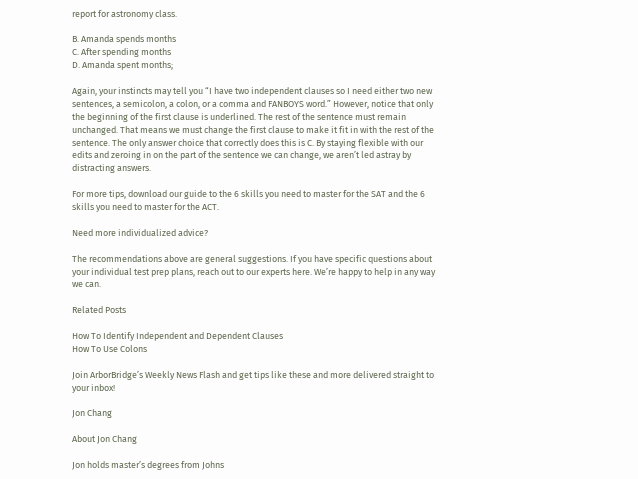report for astronomy class.

B. Amanda spends months
C. After spending months
D. Amanda spent months;

Again, your instincts may tell you “I have two independent clauses so I need either two new sentences, a semicolon, a colon, or a comma and FANBOYS word.” However, notice that only the beginning of the first clause is underlined. The rest of the sentence must remain unchanged. That means we must change the first clause to make it fit in with the rest of the sentence. The only answer choice that correctly does this is C. By staying flexible with our edits and zeroing in on the part of the sentence we can change, we aren’t led astray by distracting answers.

For more tips, download our guide to the 6 skills you need to master for the SAT and the 6 skills you need to master for the ACT.

Need more individualized advice?

The recommendations above are general suggestions. If you have specific questions about your individual test prep plans, reach out to our experts here. We’re happy to help in any way we can.

Related Posts

How To Identify Independent and Dependent Clauses
How To Use Colons

Join ArborBridge’s Weekly News Flash and get tips like these and more delivered straight to your inbox!

Jon Chang

About Jon Chang

Jon holds master’s degrees from Johns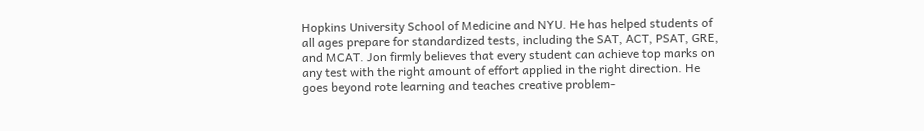Hopkins University School of Medicine and NYU. He has helped students of all ages prepare for standardized tests, including the SAT, ACT, PSAT, GRE, and MCAT. Jon firmly believes that every student can achieve top marks on any test with the right amount of effort applied in the right direction. He goes beyond rote learning and teaches creative problem-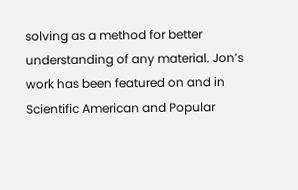solving as a method for better understanding of any material. Jon’s work has been featured on and in Scientific American and Popular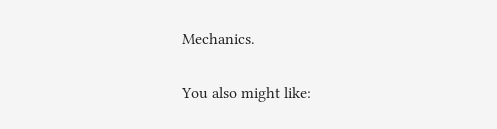Mechanics.

You also might like: